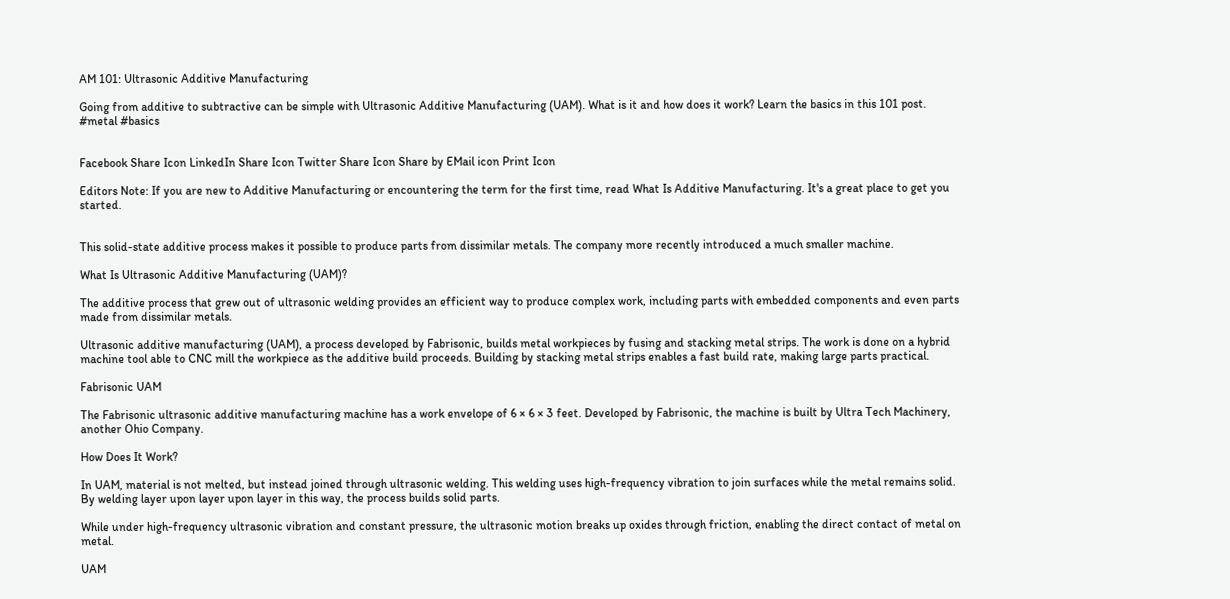AM 101: Ultrasonic Additive Manufacturing

Going from additive to subtractive can be simple with Ultrasonic Additive Manufacturing (UAM). What is it and how does it work? Learn the basics in this 101 post.
#metal #basics


Facebook Share Icon LinkedIn Share Icon Twitter Share Icon Share by EMail icon Print Icon

Editors Note: If you are new to Additive Manufacturing or encountering the term for the first time, read What Is Additive Manufacturing. It's a great place to get you started.


This solid-state additive process makes it possible to produce parts from dissimilar metals. The company more recently introduced a much smaller machine.

What Is Ultrasonic Additive Manufacturing (UAM)?

The additive process that grew out of ultrasonic welding provides an efficient way to produce complex work, including parts with embedded components and even parts made from dissimilar metals.

Ultrasonic additive manufacturing (UAM), a process developed by Fabrisonic, builds metal workpieces by fusing and stacking metal strips. The work is done on a hybrid machine tool able to CNC mill the workpiece as the additive build proceeds. Building by stacking metal strips enables a fast build rate, making large parts practical.

Fabrisonic UAM

The Fabrisonic ultrasonic additive manufacturing machine has a work envelope of 6 × 6 × 3 feet. Developed by Fabrisonic, the machine is built by Ultra Tech Machinery, another Ohio Company.

How Does It Work?

In UAM, material is not melted, but instead joined through ultrasonic welding. This welding uses high-frequency vibration to join surfaces while the metal remains solid. By welding layer upon layer upon layer in this way, the process builds solid parts.

While under high-frequency ultrasonic vibration and constant pressure, the ultrasonic motion breaks up oxides through friction, enabling the direct contact of metal on metal.

UAM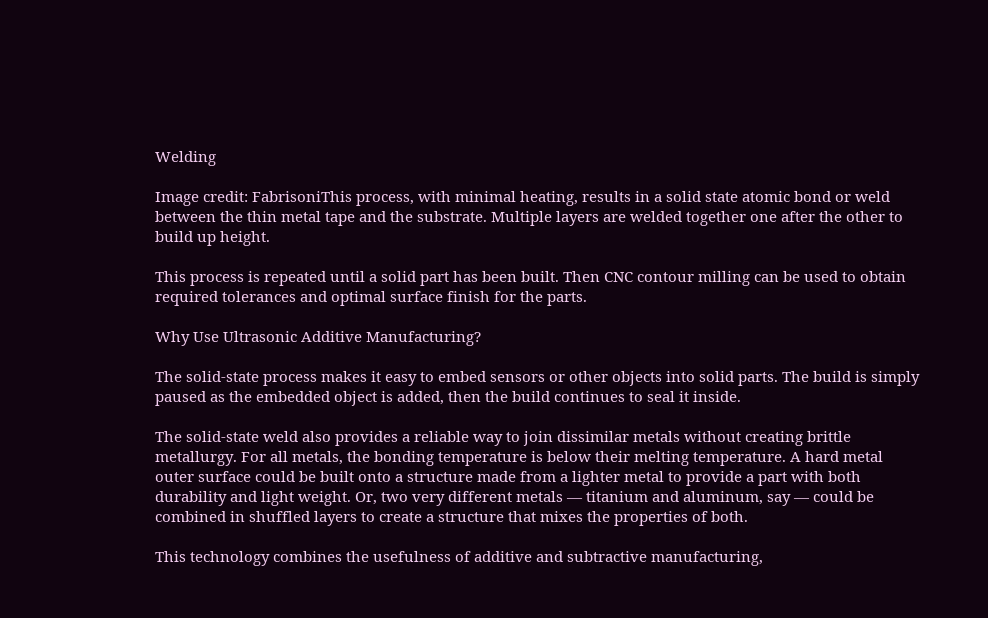Welding

Image credit: FabrisoniThis process, with minimal heating, results in a solid state atomic bond or weld between the thin metal tape and the substrate. Multiple layers are welded together one after the other to build up height.

This process is repeated until a solid part has been built. Then CNC contour milling can be used to obtain required tolerances and optimal surface finish for the parts.

Why Use Ultrasonic Additive Manufacturing?

The solid-state process makes it easy to embed sensors or other objects into solid parts. The build is simply paused as the embedded object is added, then the build continues to seal it inside.

The solid-state weld also provides a reliable way to join dissimilar metals without creating brittle metallurgy. For all metals, the bonding temperature is below their melting temperature. A hard metal outer surface could be built onto a structure made from a lighter metal to provide a part with both durability and light weight. Or, two very different metals — titanium and aluminum, say — could be combined in shuffled layers to create a structure that mixes the properties of both.

This technology combines the usefulness of additive and subtractive manufacturing,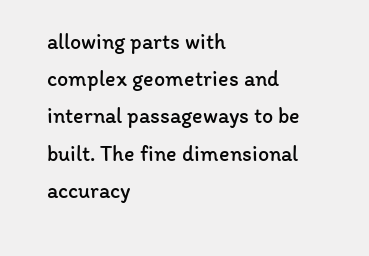allowing parts with complex geometries and internal passageways to be built. The fine dimensional accuracy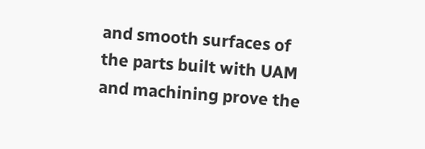and smooth surfaces of the parts built with UAM and machining prove the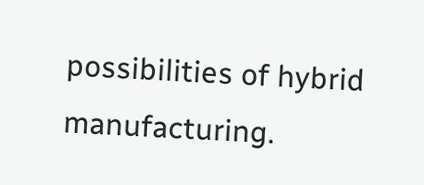possibilities of hybrid manufacturing.